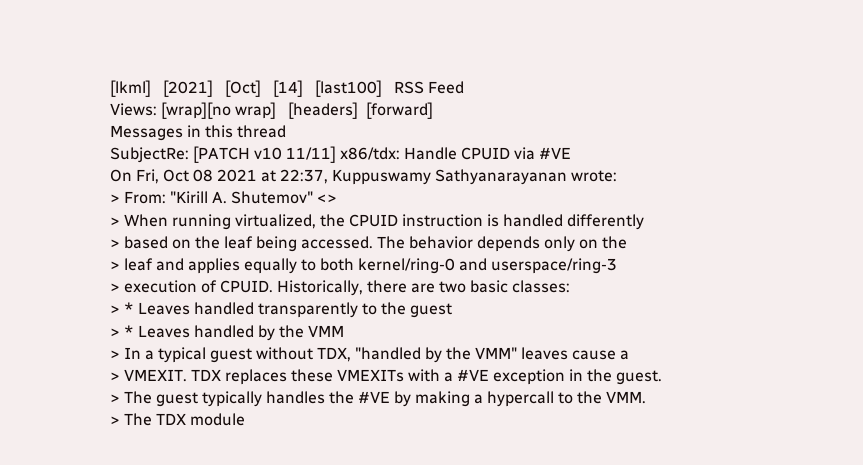[lkml]   [2021]   [Oct]   [14]   [last100]   RSS Feed
Views: [wrap][no wrap]   [headers]  [forward]
Messages in this thread
SubjectRe: [PATCH v10 11/11] x86/tdx: Handle CPUID via #VE
On Fri, Oct 08 2021 at 22:37, Kuppuswamy Sathyanarayanan wrote:
> From: "Kirill A. Shutemov" <>
> When running virtualized, the CPUID instruction is handled differently
> based on the leaf being accessed. The behavior depends only on the
> leaf and applies equally to both kernel/ring-0 and userspace/ring-3
> execution of CPUID. Historically, there are two basic classes:
> * Leaves handled transparently to the guest
> * Leaves handled by the VMM
> In a typical guest without TDX, "handled by the VMM" leaves cause a
> VMEXIT. TDX replaces these VMEXITs with a #VE exception in the guest.
> The guest typically handles the #VE by making a hypercall to the VMM.
> The TDX module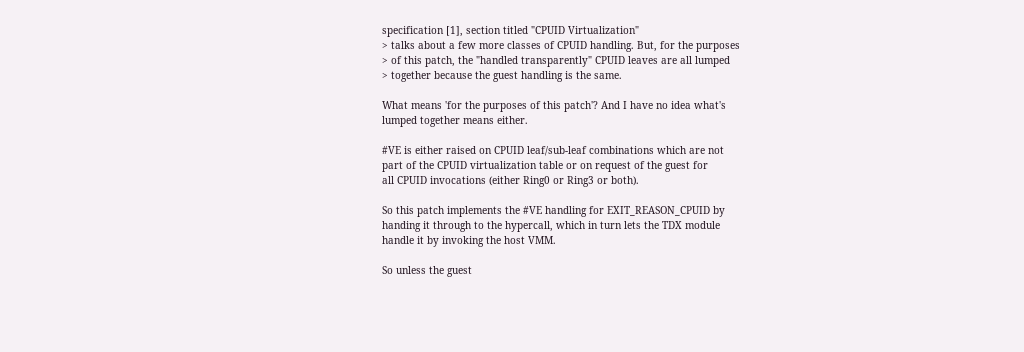specification [1], section titled "CPUID Virtualization"
> talks about a few more classes of CPUID handling. But, for the purposes
> of this patch, the "handled transparently" CPUID leaves are all lumped
> together because the guest handling is the same.

What means 'for the purposes of this patch'? And I have no idea what's
lumped together means either.

#VE is either raised on CPUID leaf/sub-leaf combinations which are not
part of the CPUID virtualization table or on request of the guest for
all CPUID invocations (either Ring0 or Ring3 or both).

So this patch implements the #VE handling for EXIT_REASON_CPUID by
handing it through to the hypercall, which in turn lets the TDX module
handle it by invoking the host VMM.

So unless the guest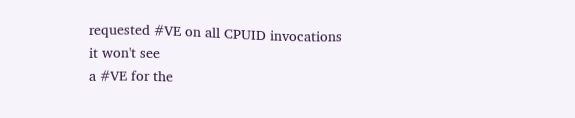requested #VE on all CPUID invocations it won't see
a #VE for the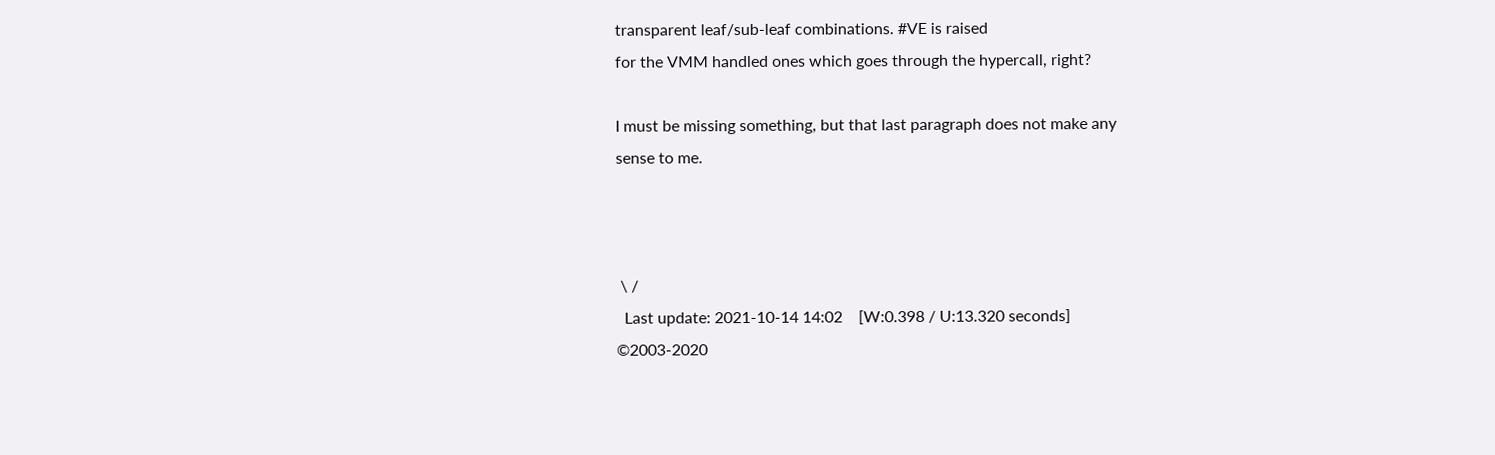transparent leaf/sub-leaf combinations. #VE is raised
for the VMM handled ones which goes through the hypercall, right?

I must be missing something, but that last paragraph does not make any
sense to me.



 \ /
  Last update: 2021-10-14 14:02    [W:0.398 / U:13.320 seconds]
©2003-2020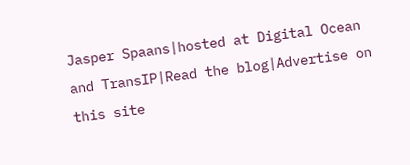Jasper Spaans|hosted at Digital Ocean and TransIP|Read the blog|Advertise on this site